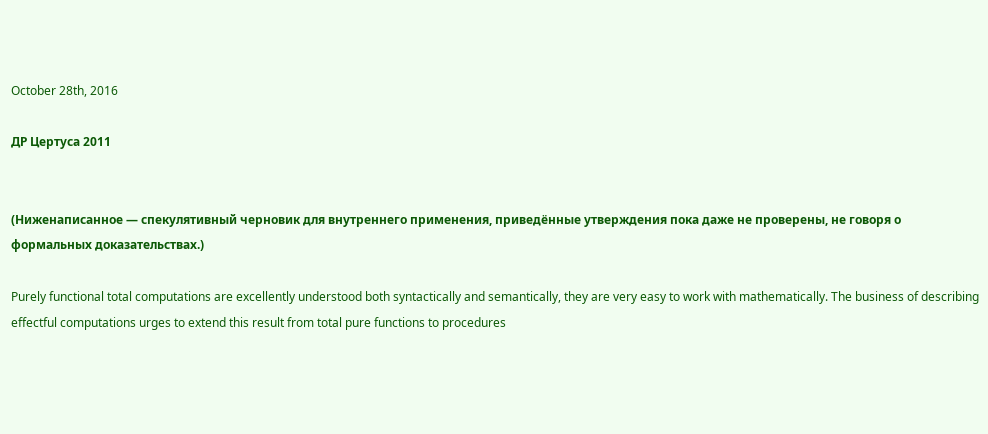October 28th, 2016

ДР Цертуса 2011


(Ниженаписанное — спекулятивный черновик для внутреннего применения, приведённые утверждения пока даже не проверены, не говоря о формальных доказательствах.)

Purely functional total computations are excellently understood both syntactically and semantically, they are very easy to work with mathematically. The business of describing effectful computations urges to extend this result from total pure functions to procedures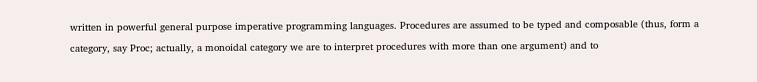written in powerful general purpose imperative programming languages. Procedures are assumed to be typed and composable (thus, form a category, say Proc; actually, a monoidal category we are to interpret procedures with more than one argument) and to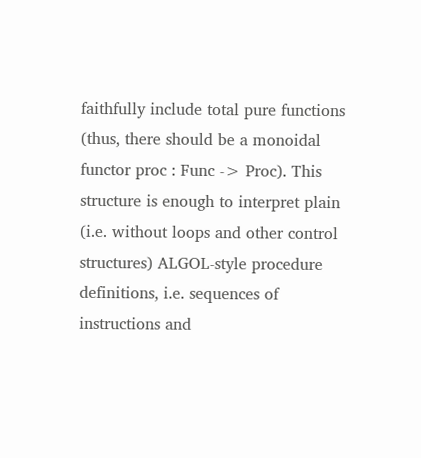faithfully include total pure functions (thus, there should be a monoidal functor proc : Func -> Proc). This structure is enough to interpret plain (i.e. without loops and other control structures) ALGOL-style procedure definitions, i.e. sequences of instructions and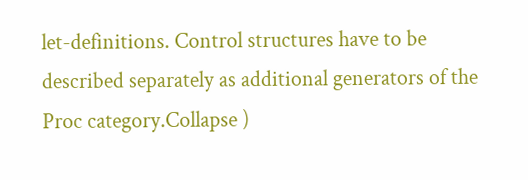let-definitions. Control structures have to be described separately as additional generators of the Proc category.Collapse )